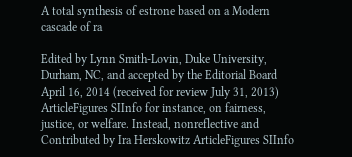A total synthesis of estrone based on a Modern cascade of ra

Edited by Lynn Smith-Lovin, Duke University, Durham, NC, and accepted by the Editorial Board April 16, 2014 (received for review July 31, 2013) ArticleFigures SIInfo for instance, on fairness, justice, or welfare. Instead, nonreflective and Contributed by Ira Herskowitz ArticleFigures SIInfo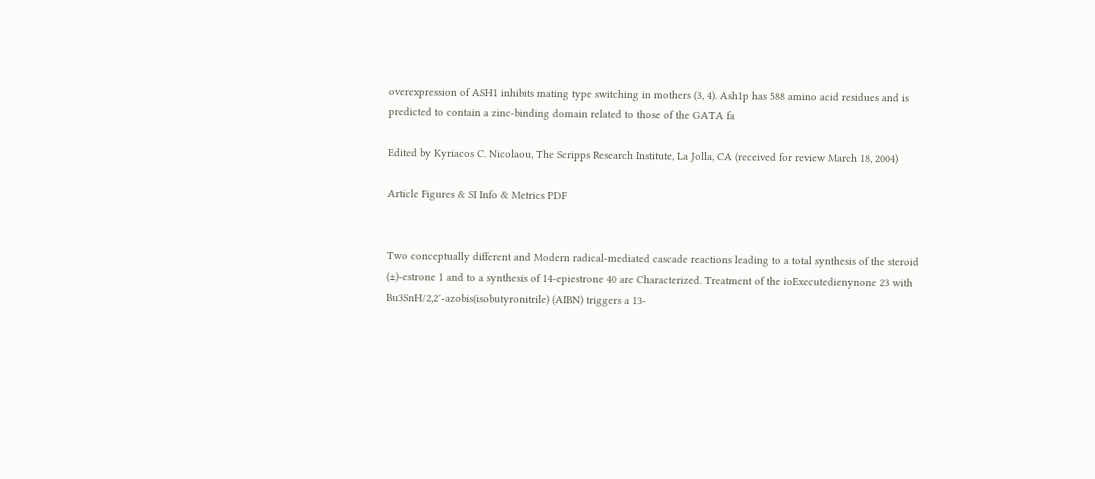overexpression of ASH1 inhibits mating type switching in mothers (3, 4). Ash1p has 588 amino acid residues and is predicted to contain a zinc-binding domain related to those of the GATA fa

Edited by Kyriacos C. Nicolaou, The Scripps Research Institute, La Jolla, CA (received for review March 18, 2004)

Article Figures & SI Info & Metrics PDF


Two conceptually different and Modern radical-mediated cascade reactions leading to a total synthesis of the steroid (±)-estrone 1 and to a synthesis of 14-epiestrone 40 are Characterized. Treatment of the ioExecutedienynone 23 with Bu3SnH/2,2′-azobis(isobutyronitrile) (AIBN) triggers a 13-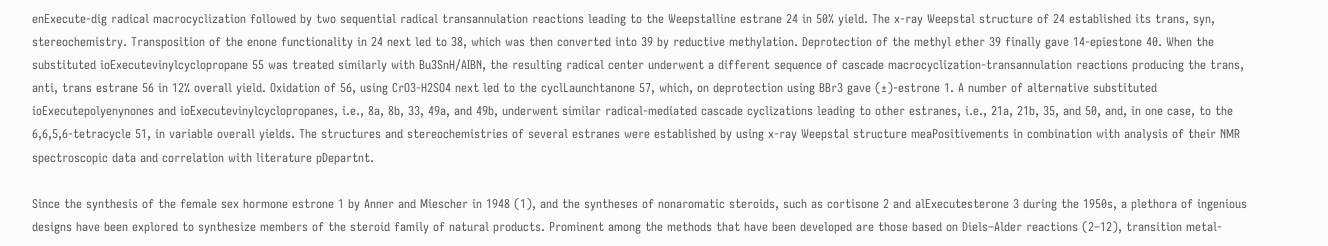enExecute-dig radical macrocyclization followed by two sequential radical transannulation reactions leading to the Weepstalline estrane 24 in 50% yield. The x-ray Weepstal structure of 24 established its trans, syn, stereochemistry. Transposition of the enone functionality in 24 next led to 38, which was then converted into 39 by reductive methylation. Deprotection of the methyl ether 39 finally gave 14-epiestone 40. When the substituted ioExecutevinylcyclopropane 55 was treated similarly with Bu3SnH/AIBN, the resulting radical center underwent a different sequence of cascade macrocyclization-transannulation reactions producing the trans, anti, trans estrane 56 in 12% overall yield. Oxidation of 56, using CrO3-H2SO4 next led to the cyclLaunchtanone 57, which, on deprotection using BBr3 gave (±)-estrone 1. A number of alternative substituted ioExecutepolyenynones and ioExecutevinylcyclopropanes, i.e., 8a, 8b, 33, 49a, and 49b, underwent similar radical-mediated cascade cyclizations leading to other estranes, i.e., 21a, 21b, 35, and 50, and, in one case, to the 6,6,5,6-tetracycle 51, in variable overall yields. The structures and stereochemistries of several estranes were established by using x-ray Weepstal structure meaPositivements in combination with analysis of their NMR spectroscopic data and correlation with literature pDepartnt.

Since the synthesis of the female sex hormone estrone 1 by Anner and Miescher in 1948 (1), and the syntheses of nonaromatic steroids, such as cortisone 2 and alExecutesterone 3 during the 1950s, a plethora of ingenious designs have been explored to synthesize members of the steroid family of natural products. Prominent among the methods that have been developed are those based on Diels–Alder reactions (2–12), transition metal-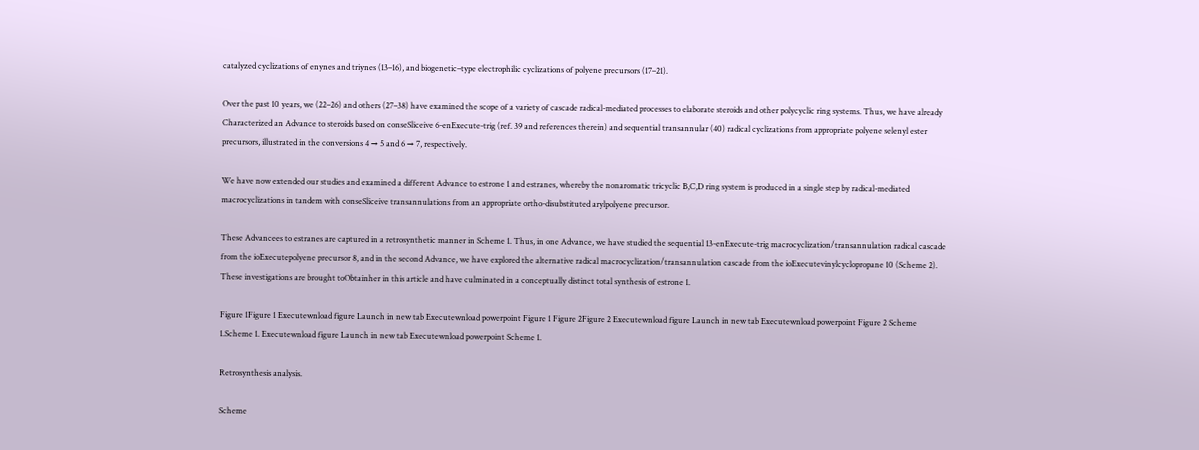catalyzed cyclizations of enynes and triynes (13–16), and biogenetic–type electrophilic cyclizations of polyene precursors (17–21).

Over the past 10 years, we (22–26) and others (27–38) have examined the scope of a variety of cascade radical-mediated processes to elaborate steroids and other polycyclic ring systems. Thus, we have already Characterized an Advance to steroids based on conseSliceive 6-enExecute-trig (ref. 39 and references therein) and sequential transannular (40) radical cyclizations from appropriate polyene selenyl ester precursors, illustrated in the conversions 4 → 5 and 6 → 7, respectively.

We have now extended our studies and examined a different Advance to estrone 1 and estranes, whereby the nonaromatic tricyclic B,C,D ring system is produced in a single step by radical-mediated macrocyclizations in tandem with conseSliceive transannulations from an appropriate ortho-disubstituted arylpolyene precursor.

These Advancees to estranes are captured in a retrosynthetic manner in Scheme 1. Thus, in one Advance, we have studied the sequential 13-enExecute-trig macrocyclization/transannulation radical cascade from the ioExecutepolyene precursor 8, and in the second Advance, we have explored the alternative radical macrocyclization/transannulation cascade from the ioExecutevinylcyclopropane 10 (Scheme 2). These investigations are brought toObtainher in this article and have culminated in a conceptually distinct total synthesis of estrone 1.

Figure 1Figure 1 Executewnload figure Launch in new tab Executewnload powerpoint Figure 1 Figure 2Figure 2 Executewnload figure Launch in new tab Executewnload powerpoint Figure 2 Scheme 1.Scheme 1. Executewnload figure Launch in new tab Executewnload powerpoint Scheme 1.

Retrosynthesis analysis.

Scheme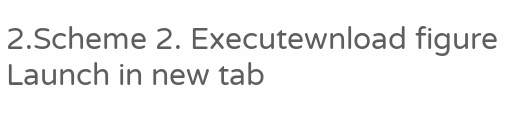2.Scheme 2. Executewnload figure Launch in new tab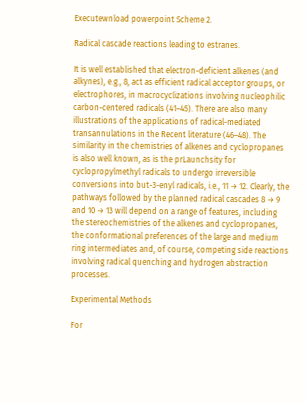Executewnload powerpoint Scheme 2.

Radical cascade reactions leading to estranes.

It is well established that electron-deficient alkenes (and alkynes), e.g., 8, act as efficient radical acceptor groups, or electrophores, in macrocyclizations involving nucleophilic carbon-centered radicals (41–45). There are also many illustrations of the applications of radical-mediated transannulations in the Recent literature (46–48). The similarity in the chemistries of alkenes and cyclopropanes is also well known, as is the prLaunchsity for cyclopropylmethyl radicals to undergo irreversible conversions into but-3-enyl radicals, i.e., 11 → 12. Clearly, the pathways followed by the planned radical cascades 8 → 9 and 10 → 13 will depend on a range of features, including the stereochemistries of the alkenes and cyclopropanes, the conformational preferences of the large and medium ring intermediates and, of course, competing side reactions involving radical quenching and hydrogen abstraction processes.

Experimental Methods

For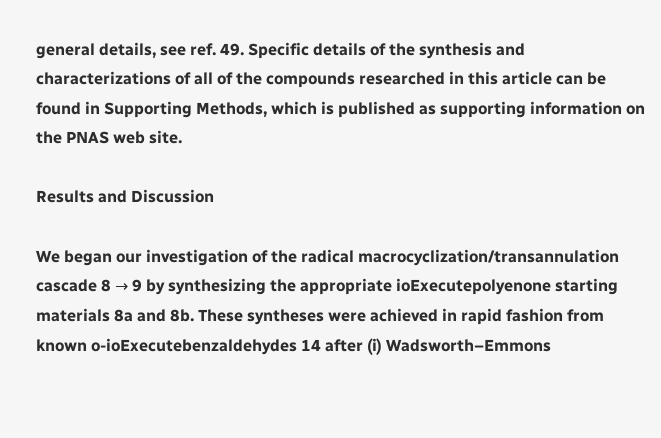general details, see ref. 49. Specific details of the synthesis and characterizations of all of the compounds researched in this article can be found in Supporting Methods, which is published as supporting information on the PNAS web site.

Results and Discussion

We began our investigation of the radical macrocyclization/transannulation cascade 8 → 9 by synthesizing the appropriate ioExecutepolyenone starting materials 8a and 8b. These syntheses were achieved in rapid fashion from known o-ioExecutebenzaldehydes 14 after (i) Wadsworth–Emmons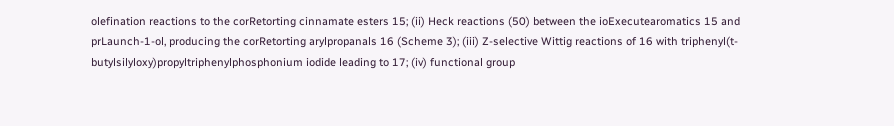olefination reactions to the corRetorting cinnamate esters 15; (ii) Heck reactions (50) between the ioExecutearomatics 15 and prLaunch-1-ol, producing the corRetorting arylpropanals 16 (Scheme 3); (iii) Z-selective Wittig reactions of 16 with triphenyl(t-butylsilyloxy)propyltriphenylphosphonium iodide leading to 17; (iv) functional group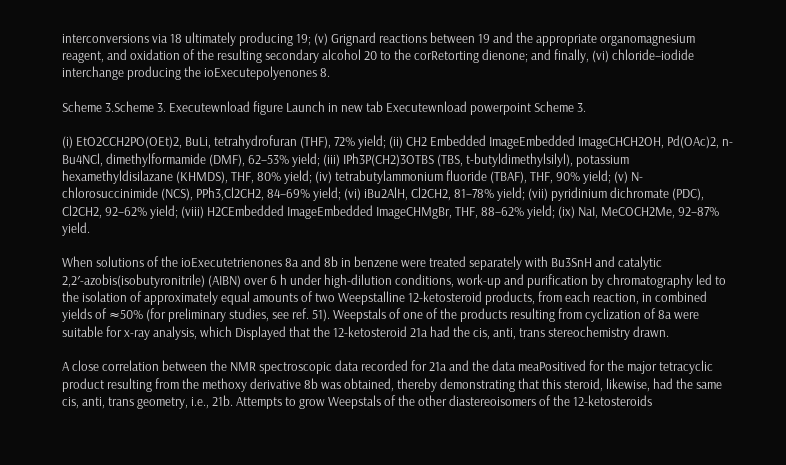interconversions via 18 ultimately producing 19; (v) Grignard reactions between 19 and the appropriate organomagnesium reagent, and oxidation of the resulting secondary alcohol 20 to the corRetorting dienone; and finally, (vi) chloride–iodide interchange producing the ioExecutepolyenones 8.

Scheme 3.Scheme 3. Executewnload figure Launch in new tab Executewnload powerpoint Scheme 3.

(i) EtO2CCH2PO(OEt)2, BuLi, tetrahydrofuran (THF), 72% yield; (ii) CH2 Embedded ImageEmbedded ImageCHCH2OH, Pd(OAc)2, n-Bu4NCl, dimethylformamide (DMF), 62–53% yield; (iii) IPh3P(CH2)3OTBS (TBS, t-butyldimethylsilyl), potassium hexamethyldisilazane (KHMDS), THF, 80% yield; (iv) tetrabutylammonium fluoride (TBAF), THF, 90% yield; (v) N-chlorosuccinimide (NCS), PPh3,Cl2CH2, 84–69% yield; (vi) iBu2AlH, Cl2CH2, 81–78% yield; (vii) pyridinium dichromate (PDC), Cl2CH2, 92–62% yield; (viii) H2CEmbedded ImageEmbedded ImageCHMgBr, THF, 88–62% yield; (ix) NaI, MeCOCH2Me, 92–87% yield.

When solutions of the ioExecutetrienones 8a and 8b in benzene were treated separately with Bu3SnH and catalytic 2,2′-azobis(isobutyronitrile) (AIBN) over 6 h under high-dilution conditions, work-up and purification by chromatography led to the isolation of approximately equal amounts of two Weepstalline 12-ketosteroid products, from each reaction, in combined yields of ≈50% (for preliminary studies, see ref. 51). Weepstals of one of the products resulting from cyclization of 8a were suitable for x-ray analysis, which Displayed that the 12-ketosteroid 21a had the cis, anti, trans stereochemistry drawn.

A close correlation between the NMR spectroscopic data recorded for 21a and the data meaPositived for the major tetracyclic product resulting from the methoxy derivative 8b was obtained, thereby demonstrating that this steroid, likewise, had the same cis, anti, trans geometry, i.e., 21b. Attempts to grow Weepstals of the other diastereoisomers of the 12-ketosteroids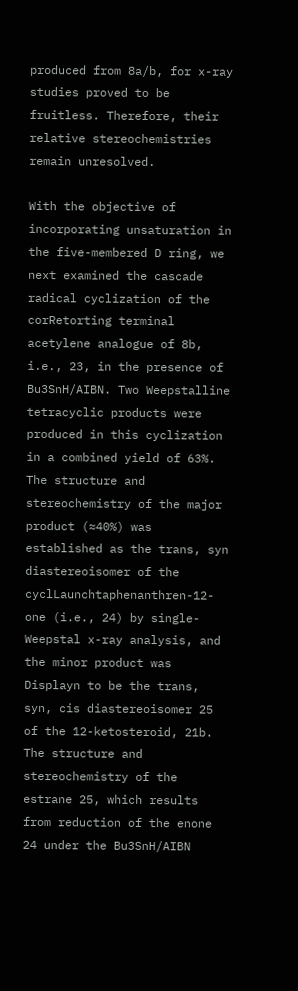produced from 8a/b, for x-ray studies proved to be fruitless. Therefore, their relative stereochemistries remain unresolved.

With the objective of incorporating unsaturation in the five-membered D ring, we next examined the cascade radical cyclization of the corRetorting terminal acetylene analogue of 8b, i.e., 23, in the presence of Bu3SnH/AIBN. Two Weepstalline tetracyclic products were produced in this cyclization in a combined yield of 63%. The structure and stereochemistry of the major product (≈40%) was established as the trans, syn diastereoisomer of the cyclLaunchtaphenanthren-12-one (i.e., 24) by single-Weepstal x-ray analysis, and the minor product was Displayn to be the trans, syn, cis diastereoisomer 25 of the 12-ketosteroid, 21b. The structure and stereochemistry of the estrane 25, which results from reduction of the enone 24 under the Bu3SnH/AIBN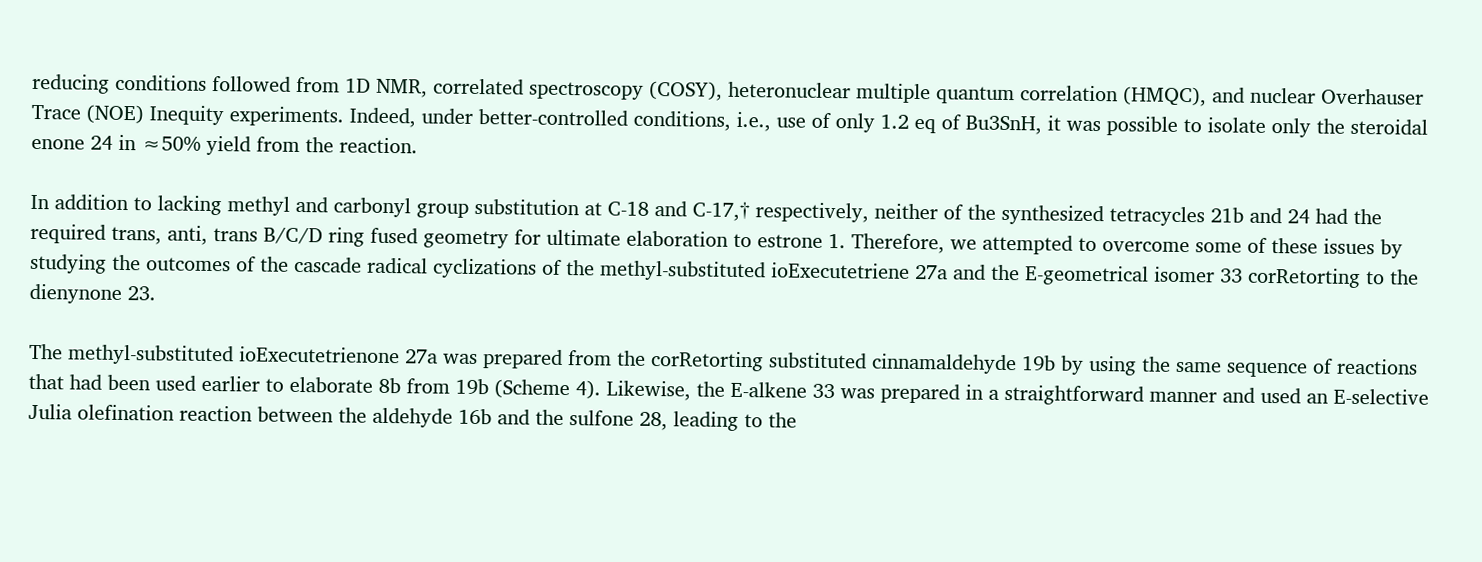reducing conditions followed from 1D NMR, correlated spectroscopy (COSY), heteronuclear multiple quantum correlation (HMQC), and nuclear Overhauser Trace (NOE) Inequity experiments. Indeed, under better-controlled conditions, i.e., use of only 1.2 eq of Bu3SnH, it was possible to isolate only the steroidal enone 24 in ≈50% yield from the reaction.

In addition to lacking methyl and carbonyl group substitution at C-18 and C-17,† respectively, neither of the synthesized tetracycles 21b and 24 had the required trans, anti, trans B/C/D ring fused geometry for ultimate elaboration to estrone 1. Therefore, we attempted to overcome some of these issues by studying the outcomes of the cascade radical cyclizations of the methyl-substituted ioExecutetriene 27a and the E-geometrical isomer 33 corRetorting to the dienynone 23.

The methyl-substituted ioExecutetrienone 27a was prepared from the corRetorting substituted cinnamaldehyde 19b by using the same sequence of reactions that had been used earlier to elaborate 8b from 19b (Scheme 4). Likewise, the E-alkene 33 was prepared in a straightforward manner and used an E-selective Julia olefination reaction between the aldehyde 16b and the sulfone 28, leading to the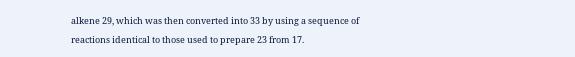alkene 29, which was then converted into 33 by using a sequence of reactions identical to those used to prepare 23 from 17.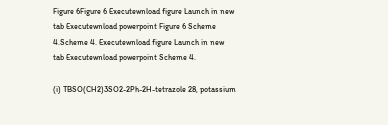Figure 6Figure 6 Executewnload figure Launch in new tab Executewnload powerpoint Figure 6 Scheme 4.Scheme 4. Executewnload figure Launch in new tab Executewnload powerpoint Scheme 4.

(i) TBSO(CH2)3SO2-2Ph-2H-tetrazole 28, potassium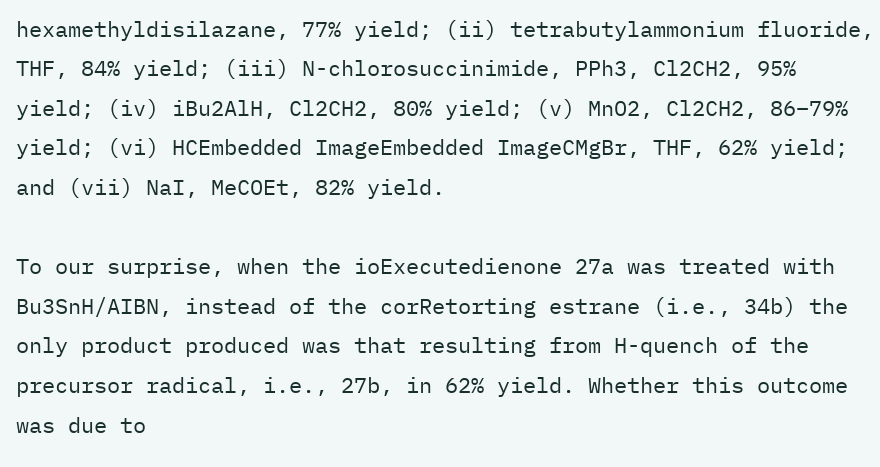hexamethyldisilazane, 77% yield; (ii) tetrabutylammonium fluoride, THF, 84% yield; (iii) N-chlorosuccinimide, PPh3, Cl2CH2, 95% yield; (iv) iBu2AlH, Cl2CH2, 80% yield; (v) MnO2, Cl2CH2, 86–79% yield; (vi) HCEmbedded ImageEmbedded ImageCMgBr, THF, 62% yield; and (vii) NaI, MeCOEt, 82% yield.

To our surprise, when the ioExecutedienone 27a was treated with Bu3SnH/AIBN, instead of the corRetorting estrane (i.e., 34b) the only product produced was that resulting from H-quench of the precursor radical, i.e., 27b, in 62% yield. Whether this outcome was due to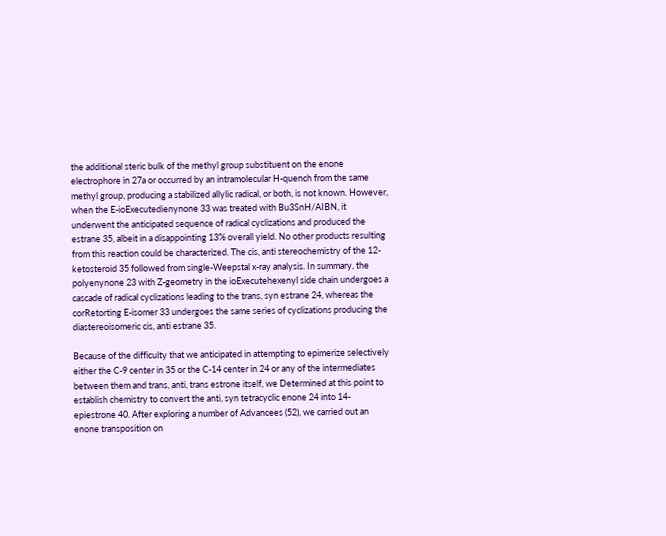the additional steric bulk of the methyl group substituent on the enone electrophore in 27a or occurred by an intramolecular H-quench from the same methyl group, producing a stabilized allylic radical, or both, is not known. However, when the E-ioExecutedienynone 33 was treated with Bu3SnH/AIBN, it underwent the anticipated sequence of radical cyclizations and produced the estrane 35, albeit in a disappointing 13% overall yield. No other products resulting from this reaction could be characterized. The cis, anti stereochemistry of the 12-ketosteroid 35 followed from single-Weepstal x-ray analysis. In summary, the polyenynone 23 with Z-geometry in the ioExecutehexenyl side chain undergoes a cascade of radical cyclizations leading to the trans, syn estrane 24, whereas the corRetorting E-isomer 33 undergoes the same series of cyclizations producing the diastereoisomeric cis, anti estrane 35.

Because of the difficulty that we anticipated in attempting to epimerize selectively either the C-9 center in 35 or the C-14 center in 24 or any of the intermediates between them and trans, anti, trans estrone itself, we Determined at this point to establish chemistry to convert the anti, syn tetracyclic enone 24 into 14-epiestrone 40. After exploring a number of Advancees (52), we carried out an enone transposition on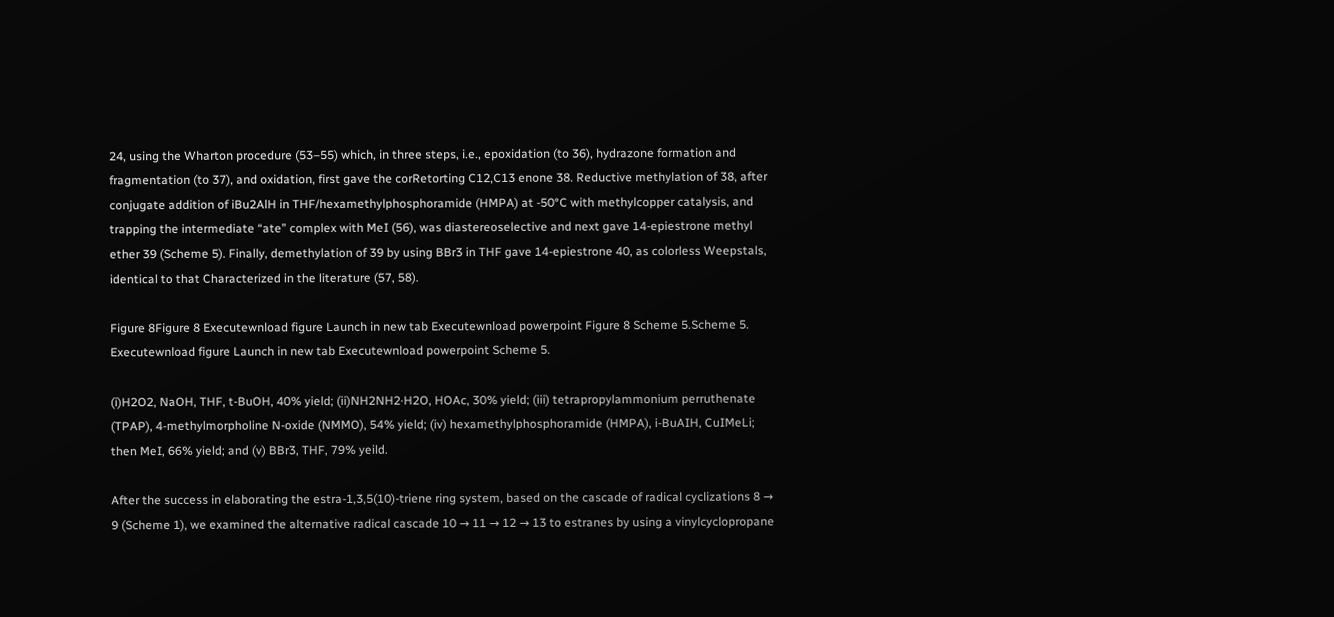24, using the Wharton procedure (53–55) which, in three steps, i.e., epoxidation (to 36), hydrazone formation and fragmentation (to 37), and oxidation, first gave the corRetorting C12,C13 enone 38. Reductive methylation of 38, after conjugate addition of iBu2AlH in THF/hexamethylphosphoramide (HMPA) at -50°C with methylcopper catalysis, and trapping the intermediate “ate” complex with MeI (56), was diastereoselective and next gave 14-epiestrone methyl ether 39 (Scheme 5). Finally, demethylation of 39 by using BBr3 in THF gave 14-epiestrone 40, as colorless Weepstals, identical to that Characterized in the literature (57, 58).

Figure 8Figure 8 Executewnload figure Launch in new tab Executewnload powerpoint Figure 8 Scheme 5.Scheme 5. Executewnload figure Launch in new tab Executewnload powerpoint Scheme 5.

(i)H2O2, NaOH, THF, t-BuOH, 40% yield; (ii)NH2NH2·H2O, HOAc, 30% yield; (iii) tetrapropylammonium perruthenate (TPAP), 4-methylmorpholine N-oxide (NMMO), 54% yield; (iv) hexamethylphosphoramide (HMPA), i-BuAIH, CuIMeLi; then MeI, 66% yield; and (v) BBr3, THF, 79% yeild.

After the success in elaborating the estra-1,3,5(10)-triene ring system, based on the cascade of radical cyclizations 8 → 9 (Scheme 1), we examined the alternative radical cascade 10 → 11 → 12 → 13 to estranes by using a vinylcyclopropane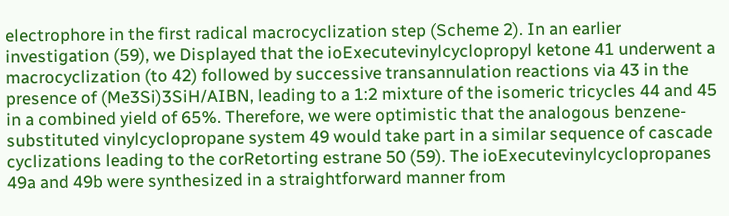electrophore in the first radical macrocyclization step (Scheme 2). In an earlier investigation (59), we Displayed that the ioExecutevinylcyclopropyl ketone 41 underwent a macrocyclization (to 42) followed by successive transannulation reactions via 43 in the presence of (Me3Si)3SiH/AIBN, leading to a 1:2 mixture of the isomeric tricycles 44 and 45 in a combined yield of 65%. Therefore, we were optimistic that the analogous benzene-substituted vinylcyclopropane system 49 would take part in a similar sequence of cascade cyclizations leading to the corRetorting estrane 50 (59). The ioExecutevinylcyclopropanes 49a and 49b were synthesized in a straightforward manner from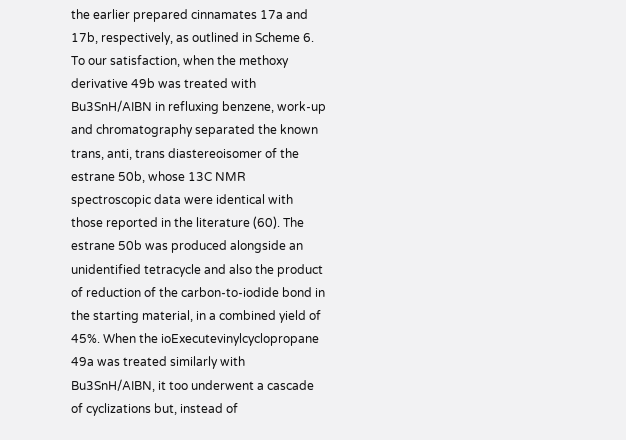the earlier prepared cinnamates 17a and 17b, respectively, as outlined in Scheme 6. To our satisfaction, when the methoxy derivative 49b was treated with Bu3SnH/AIBN in refluxing benzene, work-up and chromatography separated the known trans, anti, trans diastereoisomer of the estrane 50b, whose 13C NMR spectroscopic data were identical with those reported in the literature (60). The estrane 50b was produced alongside an unidentified tetracycle and also the product of reduction of the carbon-to-iodide bond in the starting material, in a combined yield of 45%. When the ioExecutevinylcyclopropane 49a was treated similarly with Bu3SnH/AIBN, it too underwent a cascade of cyclizations but, instead of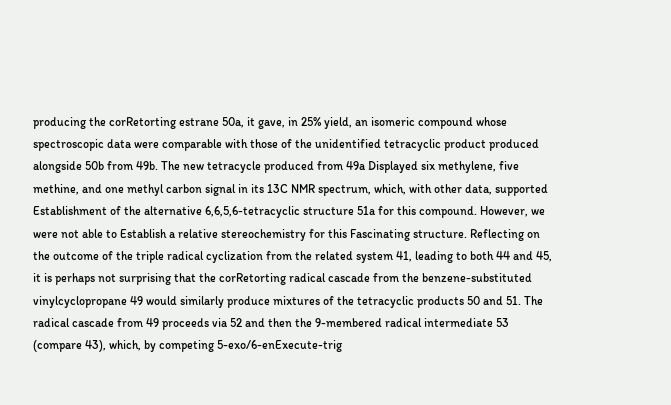producing the corRetorting estrane 50a, it gave, in 25% yield, an isomeric compound whose spectroscopic data were comparable with those of the unidentified tetracyclic product produced alongside 50b from 49b. The new tetracycle produced from 49a Displayed six methylene, five methine, and one methyl carbon signal in its 13C NMR spectrum, which, with other data, supported Establishment of the alternative 6,6,5,6-tetracyclic structure 51a for this compound. However, we were not able to Establish a relative stereochemistry for this Fascinating structure. Reflecting on the outcome of the triple radical cyclization from the related system 41, leading to both 44 and 45, it is perhaps not surprising that the corRetorting radical cascade from the benzene-substituted vinylcyclopropane 49 would similarly produce mixtures of the tetracyclic products 50 and 51. The radical cascade from 49 proceeds via 52 and then the 9-membered radical intermediate 53 (compare 43), which, by competing 5-exo/6-enExecute-trig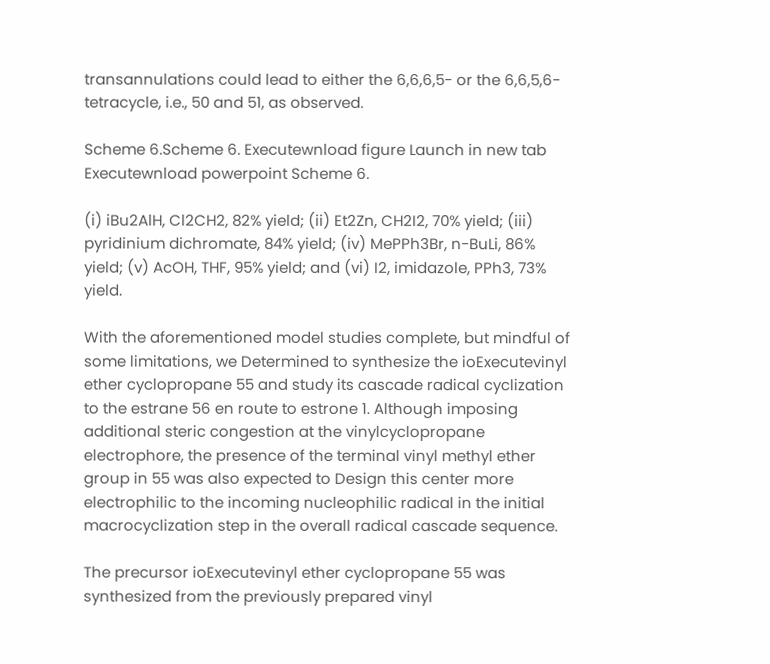transannulations could lead to either the 6,6,6,5- or the 6,6,5,6-tetracycle, i.e., 50 and 51, as observed.

Scheme 6.Scheme 6. Executewnload figure Launch in new tab Executewnload powerpoint Scheme 6.

(i) iBu2AlH, Cl2CH2, 82% yield; (ii) Et2Zn, CH2I2, 70% yield; (iii) pyridinium dichromate, 84% yield; (iv) MePPh3Br, n-BuLi, 86% yield; (v) AcOH, THF, 95% yield; and (vi) I2, imidazole, PPh3, 73% yield.

With the aforementioned model studies complete, but mindful of some limitations, we Determined to synthesize the ioExecutevinyl ether cyclopropane 55 and study its cascade radical cyclization to the estrane 56 en route to estrone 1. Although imposing additional steric congestion at the vinylcyclopropane electrophore, the presence of the terminal vinyl methyl ether group in 55 was also expected to Design this center more electrophilic to the incoming nucleophilic radical in the initial macrocyclization step in the overall radical cascade sequence.

The precursor ioExecutevinyl ether cyclopropane 55 was synthesized from the previously prepared vinyl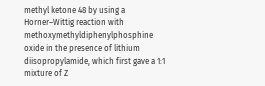methyl ketone 48 by using a Horner–Wittig reaction with methoxymethyldiphenylphosphine oxide in the presence of lithium diisopropylamide, which first gave a 1:1 mixture of Z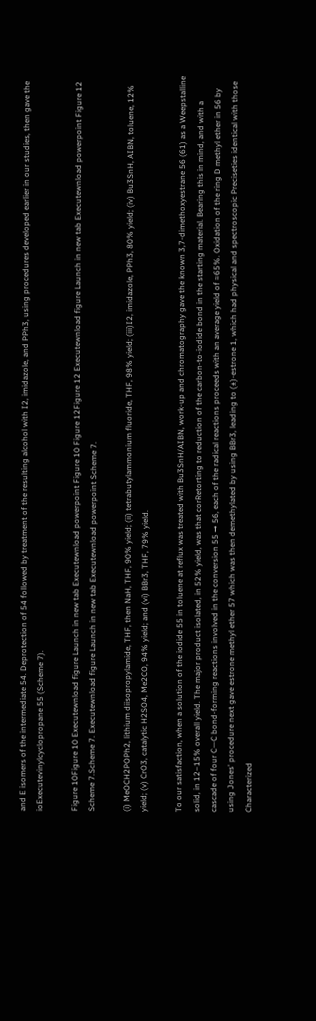and E isomers of the intermediate 54. Deprotection of 54 followed by treatment of the resulting alcohol with I2, imidazole, and PPh3, using procedures developed earlier in our studies, then gave the ioExecutevinylcyclopropane 55 (Scheme 7).

Figure 10Figure 10 Executewnload figure Launch in new tab Executewnload powerpoint Figure 10 Figure 12Figure 12 Executewnload figure Launch in new tab Executewnload powerpoint Figure 12 Scheme 7.Scheme 7. Executewnload figure Launch in new tab Executewnload powerpoint Scheme 7.

(i) MeOCH2POPh2, lithium diisopropylamide, THF, then NaH, THF, 90% yield; (ii) tetrabutylammonium fluoride, THF, 98% yield; (iii)I2, imidazole, PPh3, 80% yield; (iv) Bu3SnH, AIBN, toluene, 12% yield; (v) CrO3, catalytic H2SO4, Me2CO, 94% yield; and (vi) BBr3, THF, 79% yield.

To our satisfaction, when a solution of the iodide 55 in toluene at reflux was treated with Bu3SnH/AIBN, work-up and chromatography gave the known 3,7-dimethoxyestrane 56 (61) as a Weepstalline solid, in 12–15% overall yield. The major product isolated, in 52% yield, was that corRetorting to reduction of the carbon-to-iodide bond in the starting material. Bearing this in mind, and with a cascade of four C—C bond-forming reactions involved in the conversion 55 → 56, each of the radical reactions proceeds with an average yield of ≈65%. Oxidation of the ring D methyl ether in 56 by using Jones' procedure next gave estrone methyl ether 57 which was then demethylated by using BBr3, leading to (±)-estrone 1, which had physical and spectroscopic Preciseties identical with those Characterized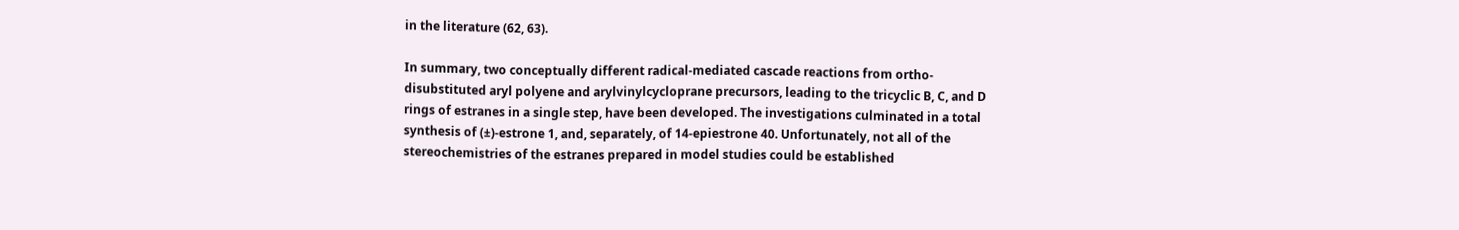in the literature (62, 63).

In summary, two conceptually different radical-mediated cascade reactions from ortho-disubstituted aryl polyene and arylvinylcycloprane precursors, leading to the tricyclic B, C, and D rings of estranes in a single step, have been developed. The investigations culminated in a total synthesis of (±)-estrone 1, and, separately, of 14-epiestrone 40. Unfortunately, not all of the stereochemistries of the estranes prepared in model studies could be established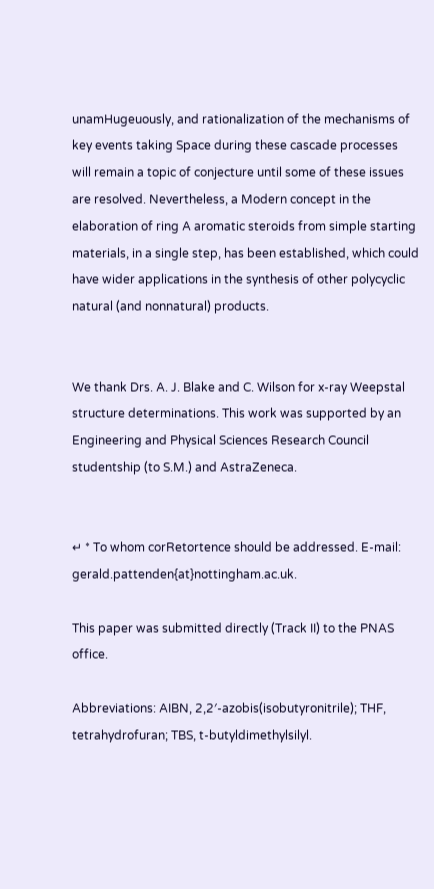unamHugeuously, and rationalization of the mechanisms of key events taking Space during these cascade processes will remain a topic of conjecture until some of these issues are resolved. Nevertheless, a Modern concept in the elaboration of ring A aromatic steroids from simple starting materials, in a single step, has been established, which could have wider applications in the synthesis of other polycyclic natural (and nonnatural) products.


We thank Drs. A. J. Blake and C. Wilson for x-ray Weepstal structure determinations. This work was supported by an Engineering and Physical Sciences Research Council studentship (to S.M.) and AstraZeneca.


↵ * To whom corRetortence should be addressed. E-mail: gerald.pattenden{at}nottingham.ac.uk.

This paper was submitted directly (Track II) to the PNAS office.

Abbreviations: AIBN, 2,2′-azobis(isobutyronitrile); THF, tetrahydrofuran; TBS, t-butyldimethylsilyl.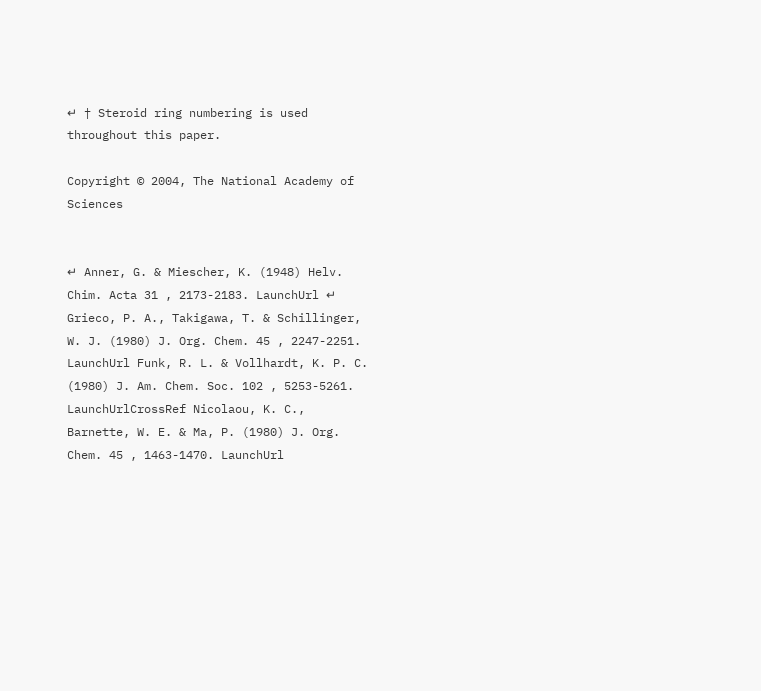↵ † Steroid ring numbering is used throughout this paper.

Copyright © 2004, The National Academy of Sciences


↵ Anner, G. & Miescher, K. (1948) Helv. Chim. Acta 31 , 2173-2183. LaunchUrl ↵ Grieco, P. A., Takigawa, T. & Schillinger, W. J. (1980) J. Org. Chem. 45 , 2247-2251. LaunchUrl Funk, R. L. & Vollhardt, K. P. C. (1980) J. Am. Chem. Soc. 102 , 5253-5261. LaunchUrlCrossRef Nicolaou, K. C., Barnette, W. E. & Ma, P. (1980) J. Org. Chem. 45 , 1463-1470. LaunchUrl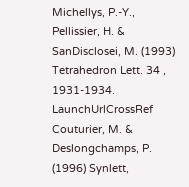Michellys, P.-Y., Pellissier, H. & SanDisclosei, M. (1993) Tetrahedron Lett. 34 , 1931-1934. LaunchUrlCrossRef Couturier, M. & Deslongchamps, P. (1996) Synlett,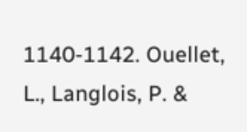1140-1142. Ouellet, L., Langlois, P. &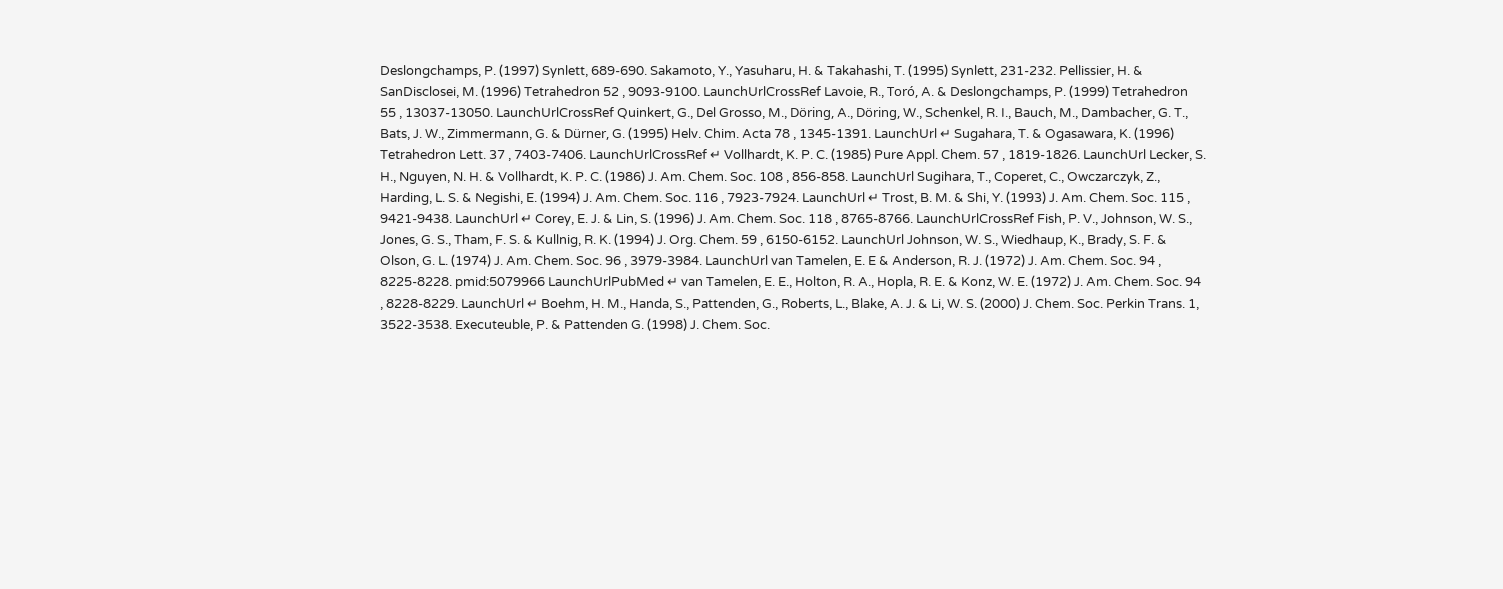Deslongchamps, P. (1997) Synlett, 689-690. Sakamoto, Y., Yasuharu, H. & Takahashi, T. (1995) Synlett, 231-232. Pellissier, H. & SanDisclosei, M. (1996) Tetrahedron 52 , 9093-9100. LaunchUrlCrossRef Lavoie, R., Toró, A. & Deslongchamps, P. (1999) Tetrahedron 55 , 13037-13050. LaunchUrlCrossRef Quinkert, G., Del Grosso, M., Döring, A., Döring, W., Schenkel, R. I., Bauch, M., Dambacher, G. T., Bats, J. W., Zimmermann, G. & Dürner, G. (1995) Helv. Chim. Acta 78 , 1345-1391. LaunchUrl ↵ Sugahara, T. & Ogasawara, K. (1996) Tetrahedron Lett. 37 , 7403-7406. LaunchUrlCrossRef ↵ Vollhardt, K. P. C. (1985) Pure Appl. Chem. 57 , 1819-1826. LaunchUrl Lecker, S. H., Nguyen, N. H. & Vollhardt, K. P. C. (1986) J. Am. Chem. Soc. 108 , 856-858. LaunchUrl Sugihara, T., Coperet, C., Owczarczyk, Z., Harding, L. S. & Negishi, E. (1994) J. Am. Chem. Soc. 116 , 7923-7924. LaunchUrl ↵ Trost, B. M. & Shi, Y. (1993) J. Am. Chem. Soc. 115 , 9421-9438. LaunchUrl ↵ Corey, E. J. & Lin, S. (1996) J. Am. Chem. Soc. 118 , 8765-8766. LaunchUrlCrossRef Fish, P. V., Johnson, W. S., Jones, G. S., Tham, F. S. & Kullnig, R. K. (1994) J. Org. Chem. 59 , 6150-6152. LaunchUrl Johnson, W. S., Wiedhaup, K., Brady, S. F. & Olson, G. L. (1974) J. Am. Chem. Soc. 96 , 3979-3984. LaunchUrl van Tamelen, E. E & Anderson, R. J. (1972) J. Am. Chem. Soc. 94 , 8225-8228. pmid:5079966 LaunchUrlPubMed ↵ van Tamelen, E. E., Holton, R. A., Hopla, R. E. & Konz, W. E. (1972) J. Am. Chem. Soc. 94 , 8228-8229. LaunchUrl ↵ Boehm, H. M., Handa, S., Pattenden, G., Roberts, L., Blake, A. J. & Li, W. S. (2000) J. Chem. Soc. Perkin Trans. 1, 3522-3538. Executeuble, P. & Pattenden G. (1998) J. Chem. Soc.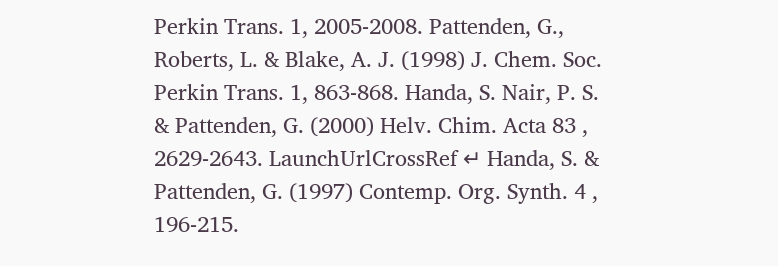Perkin Trans. 1, 2005-2008. Pattenden, G., Roberts, L. & Blake, A. J. (1998) J. Chem. Soc. Perkin Trans. 1, 863-868. Handa, S. Nair, P. S. & Pattenden, G. (2000) Helv. Chim. Acta 83 , 2629-2643. LaunchUrlCrossRef ↵ Handa, S. & Pattenden, G. (1997) Contemp. Org. Synth. 4 , 196-215.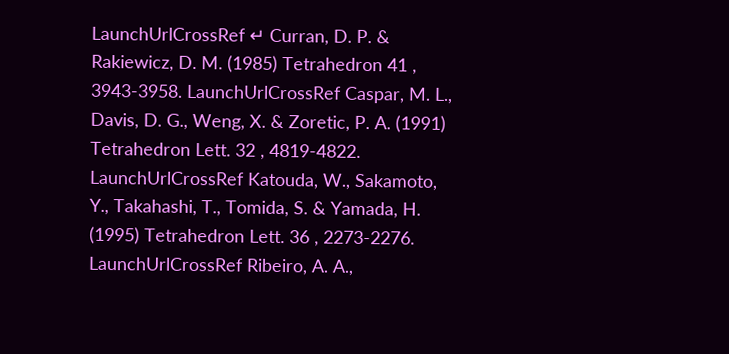LaunchUrlCrossRef ↵ Curran, D. P. & Rakiewicz, D. M. (1985) Tetrahedron 41 , 3943-3958. LaunchUrlCrossRef Caspar, M. L., Davis, D. G., Weng, X. & Zoretic, P. A. (1991) Tetrahedron Lett. 32 , 4819-4822. LaunchUrlCrossRef Katouda, W., Sakamoto, Y., Takahashi, T., Tomida, S. & Yamada, H. (1995) Tetrahedron Lett. 36 , 2273-2276. LaunchUrlCrossRef Ribeiro, A. A.,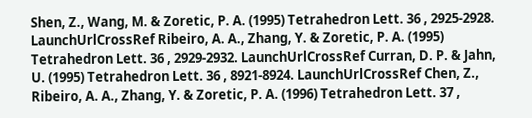Shen, Z., Wang, M. & Zoretic, P. A. (1995) Tetrahedron Lett. 36 , 2925-2928. LaunchUrlCrossRef Ribeiro, A. A., Zhang, Y. & Zoretic, P. A. (1995) Tetrahedron Lett. 36 , 2929-2932. LaunchUrlCrossRef Curran, D. P. & Jahn, U. (1995) Tetrahedron Lett. 36 , 8921-8924. LaunchUrlCrossRef Chen, Z., Ribeiro, A. A., Zhang, Y. & Zoretic, P. A. (1996) Tetrahedron Lett. 37 ,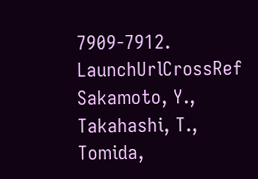7909-7912. LaunchUrlCrossRef Sakamoto, Y., Takahashi, T., Tomida,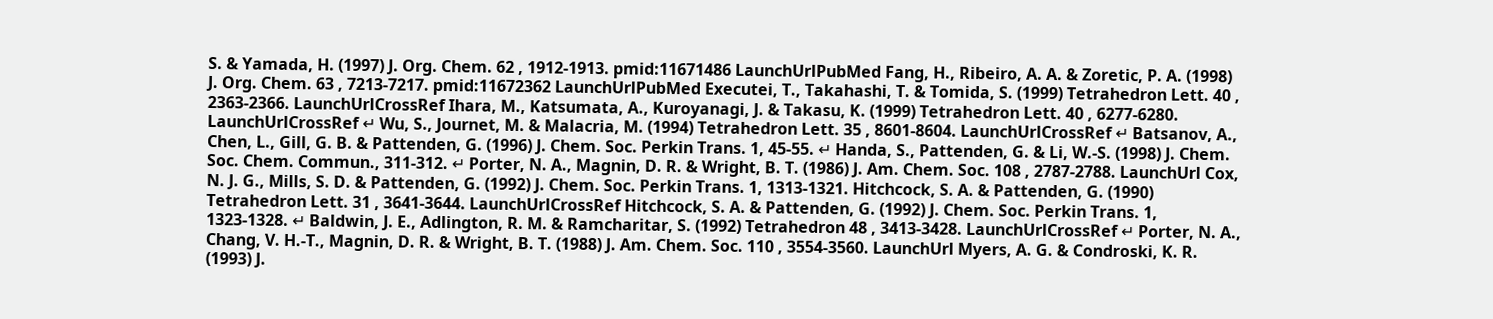S. & Yamada, H. (1997) J. Org. Chem. 62 , 1912-1913. pmid:11671486 LaunchUrlPubMed Fang, H., Ribeiro, A. A. & Zoretic, P. A. (1998) J. Org. Chem. 63 , 7213-7217. pmid:11672362 LaunchUrlPubMed Executei, T., Takahashi, T. & Tomida, S. (1999) Tetrahedron Lett. 40 , 2363-2366. LaunchUrlCrossRef Ihara, M., Katsumata, A., Kuroyanagi, J. & Takasu, K. (1999) Tetrahedron Lett. 40 , 6277-6280. LaunchUrlCrossRef ↵ Wu, S., Journet, M. & Malacria, M. (1994) Tetrahedron Lett. 35 , 8601-8604. LaunchUrlCrossRef ↵ Batsanov, A., Chen, L., Gill, G. B. & Pattenden, G. (1996) J. Chem. Soc. Perkin Trans. 1, 45-55. ↵ Handa, S., Pattenden, G. & Li, W.-S. (1998) J. Chem. Soc. Chem. Commun., 311-312. ↵ Porter, N. A., Magnin, D. R. & Wright, B. T. (1986) J. Am. Chem. Soc. 108 , 2787-2788. LaunchUrl Cox, N. J. G., Mills, S. D. & Pattenden, G. (1992) J. Chem. Soc. Perkin Trans. 1, 1313-1321. Hitchcock, S. A. & Pattenden, G. (1990) Tetrahedron Lett. 31 , 3641-3644. LaunchUrlCrossRef Hitchcock, S. A. & Pattenden, G. (1992) J. Chem. Soc. Perkin Trans. 1, 1323-1328. ↵ Baldwin, J. E., Adlington, R. M. & Ramcharitar, S. (1992) Tetrahedron 48 , 3413-3428. LaunchUrlCrossRef ↵ Porter, N. A., Chang, V. H.-T., Magnin, D. R. & Wright, B. T. (1988) J. Am. Chem. Soc. 110 , 3554-3560. LaunchUrl Myers, A. G. & Condroski, K. R. (1993) J.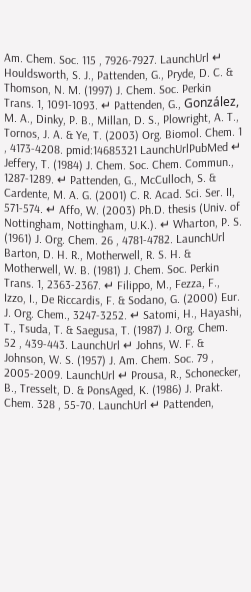Am. Chem. Soc. 115 , 7926-7927. LaunchUrl ↵ Houldsworth, S. J., Pattenden, G., Pryde, D. C. & Thomson, N. M. (1997) J. Chem. Soc. Perkin Trans. 1, 1091-1093. ↵ Pattenden, G., González, M. A., Dinky, P. B., Millan, D. S., Plowright, A. T., Tornos, J. A. & Ye, T. (2003) Org. Biomol. Chem. 1 , 4173-4208. pmid:14685321 LaunchUrlPubMed ↵ Jeffery, T. (1984) J. Chem. Soc. Chem. Commun., 1287-1289. ↵ Pattenden, G., McCulloch, S. & Cardente, M. A. G. (2001) C. R. Acad. Sci. Ser. II, 571-574. ↵ Affo, W. (2003) Ph.D. thesis (Univ. of Nottingham, Nottingham, U.K.). ↵ Wharton, P. S. (1961) J. Org. Chem. 26 , 4781-4782. LaunchUrl Barton, D. H. R., Motherwell, R. S. H. & Motherwell, W. B. (1981) J. Chem. Soc. Perkin Trans. 1, 2363-2367. ↵ Filippo, M., Fezza, F., Izzo, I., De Riccardis, F. & Sodano, G. (2000) Eur. J. Org. Chem., 3247-3252. ↵ Satomi, H., Hayashi, T., Tsuda, T. & Saegusa, T. (1987) J. Org. Chem. 52 , 439-443. LaunchUrl ↵ Johns, W. F. & Johnson, W. S. (1957) J. Am. Chem. Soc. 79 , 2005-2009. LaunchUrl ↵ Prousa, R., Schonecker, B., Tresselt, D. & PonsAged, K. (1986) J. Prakt. Chem. 328 , 55-70. LaunchUrl ↵ Pattenden,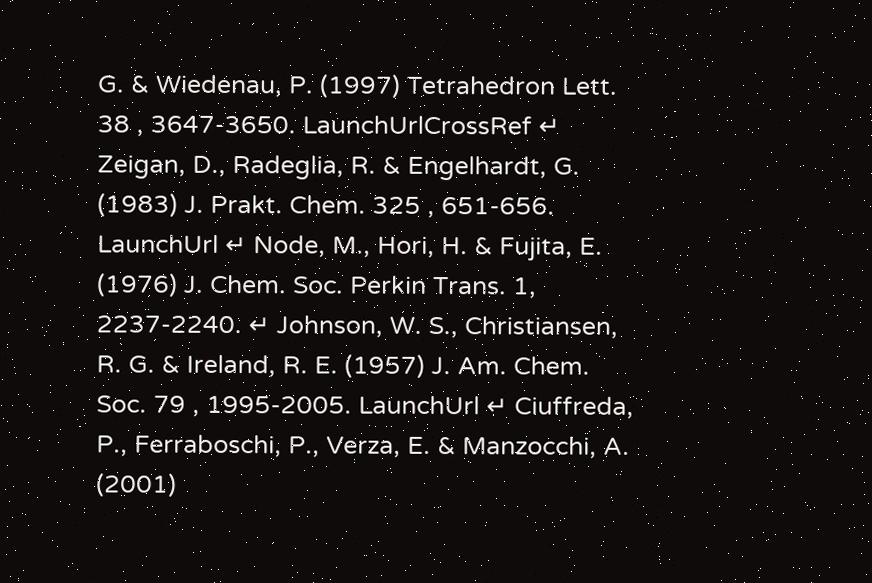G. & Wiedenau, P. (1997) Tetrahedron Lett. 38 , 3647-3650. LaunchUrlCrossRef ↵ Zeigan, D., Radeglia, R. & Engelhardt, G. (1983) J. Prakt. Chem. 325 , 651-656. LaunchUrl ↵ Node, M., Hori, H. & Fujita, E. (1976) J. Chem. Soc. Perkin Trans. 1, 2237-2240. ↵ Johnson, W. S., Christiansen, R. G. & Ireland, R. E. (1957) J. Am. Chem. Soc. 79 , 1995-2005. LaunchUrl ↵ Ciuffreda, P., Ferraboschi, P., Verza, E. & Manzocchi, A. (2001)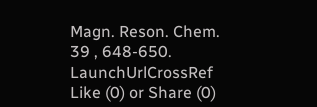Magn. Reson. Chem. 39 , 648-650. LaunchUrlCrossRef
Like (0) or Share (0)